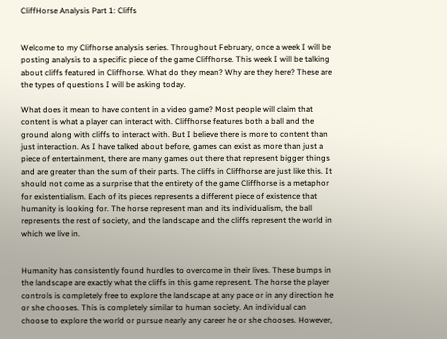CliffHorse Analysis Part 1: Cliffs


Welcome to my Clifhorse analysis series. Throughout February, once a week I will be posting analysis to a specific piece of the game Cliffhorse. This week I will be talking about cliffs featured in Cliffhorse. What do they mean? Why are they here? These are the types of questions I will be asking today.

What does it mean to have content in a video game? Most people will claim that content is what a player can interact with. Cliffhorse features both a ball and the ground along with cliffs to interact with. But I believe there is more to content than just interaction. As I have talked about before, games can exist as more than just a piece of entertainment, there are many games out there that represent bigger things and are greater than the sum of their parts. The cliffs in Cliffhorse are just like this. It should not come as a surprise that the entirety of the game Cliffhorse is a metaphor for existentialism. Each of its pieces represents a different piece of existence that humanity is looking for. The horse represent man and its individualism, the ball represents the rest of society, and the landscape and the cliffs represent the world in which we live in.


Humanity has consistently found hurdles to overcome in their lives. These bumps in the landscape are exactly what the cliffs in this game represent. The horse the player controls is completely free to explore the landscape at any pace or in any direction he or she chooses. This is completely similar to human society. An individual can choose to explore the world or pursue nearly any career he or she chooses. However,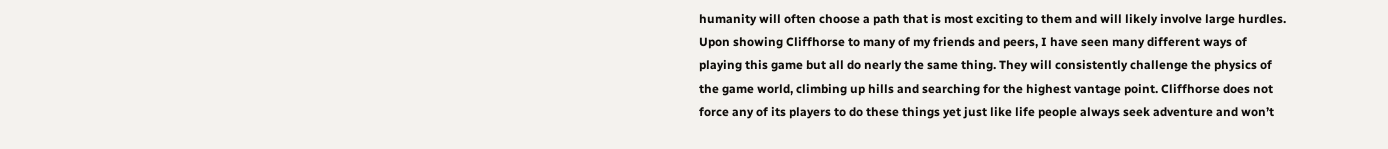humanity will often choose a path that is most exciting to them and will likely involve large hurdles. Upon showing Cliffhorse to many of my friends and peers, I have seen many different ways of playing this game but all do nearly the same thing. They will consistently challenge the physics of the game world, climbing up hills and searching for the highest vantage point. Cliffhorse does not force any of its players to do these things yet just like life people always seek adventure and won’t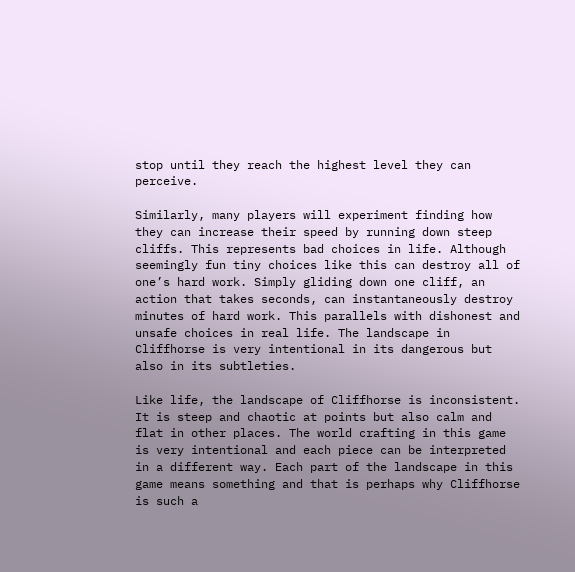stop until they reach the highest level they can perceive.

Similarly, many players will experiment finding how they can increase their speed by running down steep cliffs. This represents bad choices in life. Although seemingly fun tiny choices like this can destroy all of one’s hard work. Simply gliding down one cliff, an action that takes seconds, can instantaneously destroy minutes of hard work. This parallels with dishonest and unsafe choices in real life. The landscape in Cliffhorse is very intentional in its dangerous but also in its subtleties.

Like life, the landscape of Cliffhorse is inconsistent. It is steep and chaotic at points but also calm and flat in other places. The world crafting in this game is very intentional and each piece can be interpreted in a different way. Each part of the landscape in this game means something and that is perhaps why Cliffhorse is such a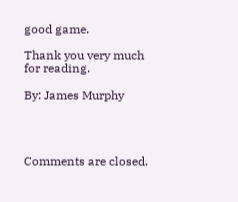good game.

Thank you very much for reading.

By: James Murphy




Comments are closed.